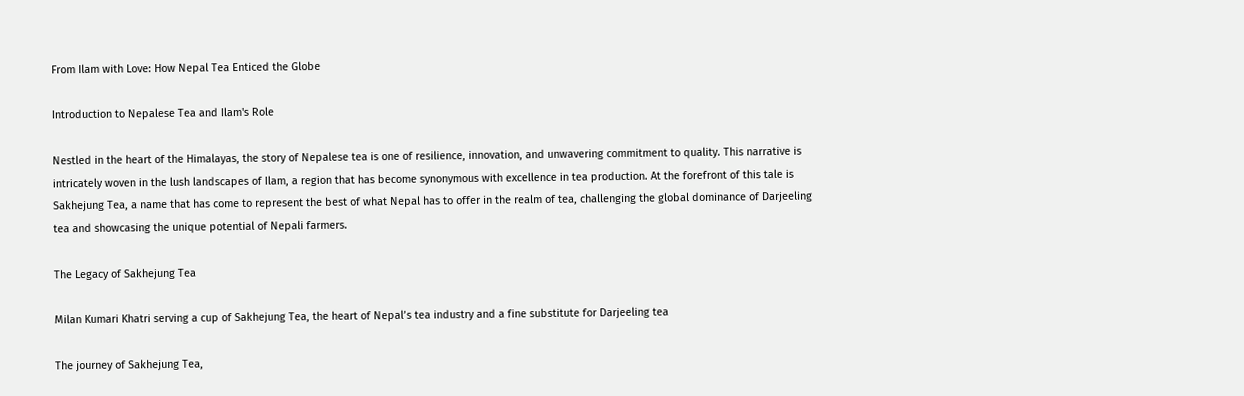From Ilam with Love: How Nepal Tea Enticed the Globe

Introduction to Nepalese Tea and Ilam's Role

Nestled in the heart of the Himalayas, the story of Nepalese tea is one of resilience, innovation, and unwavering commitment to quality. This narrative is intricately woven in the lush landscapes of Ilam, a region that has become synonymous with excellence in tea production. At the forefront of this tale is Sakhejung Tea, a name that has come to represent the best of what Nepal has to offer in the realm of tea, challenging the global dominance of Darjeeling tea and showcasing the unique potential of Nepali farmers.

The Legacy of Sakhejung Tea

Milan Kumari Khatri serving a cup of Sakhejung Tea, the heart of Nepal’s tea industry and a fine substitute for Darjeeling tea

The journey of Sakhejung Tea,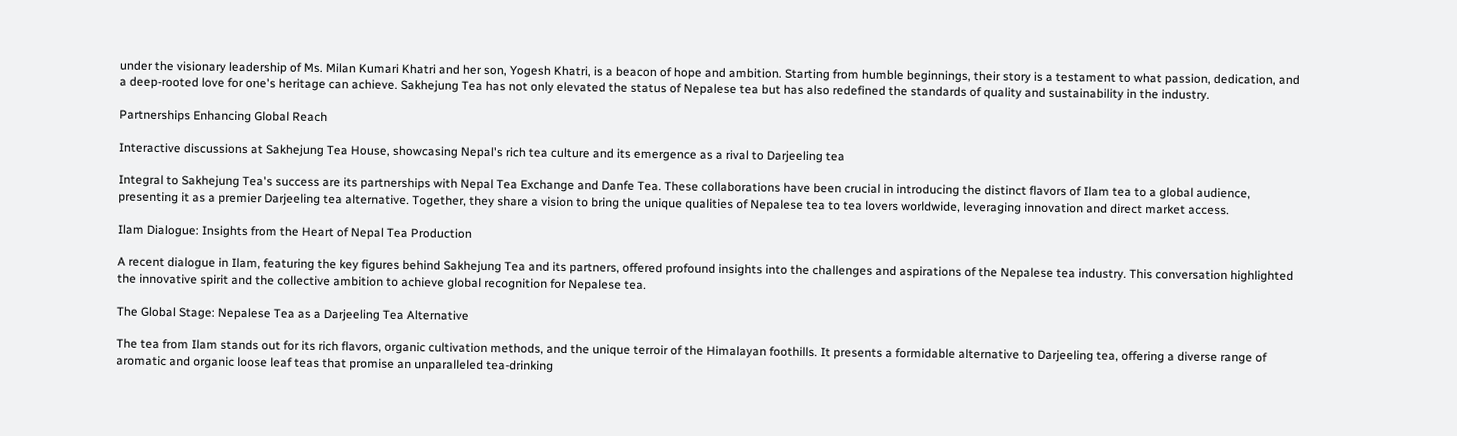under the visionary leadership of Ms. Milan Kumari Khatri and her son, Yogesh Khatri, is a beacon of hope and ambition. Starting from humble beginnings, their story is a testament to what passion, dedication, and a deep-rooted love for one's heritage can achieve. Sakhejung Tea has not only elevated the status of Nepalese tea but has also redefined the standards of quality and sustainability in the industry.

Partnerships Enhancing Global Reach

Interactive discussions at Sakhejung Tea House, showcasing Nepal's rich tea culture and its emergence as a rival to Darjeeling tea

Integral to Sakhejung Tea's success are its partnerships with Nepal Tea Exchange and Danfe Tea. These collaborations have been crucial in introducing the distinct flavors of Ilam tea to a global audience, presenting it as a premier Darjeeling tea alternative. Together, they share a vision to bring the unique qualities of Nepalese tea to tea lovers worldwide, leveraging innovation and direct market access.

Ilam Dialogue: Insights from the Heart of Nepal Tea Production

A recent dialogue in Ilam, featuring the key figures behind Sakhejung Tea and its partners, offered profound insights into the challenges and aspirations of the Nepalese tea industry. This conversation highlighted the innovative spirit and the collective ambition to achieve global recognition for Nepalese tea.

The Global Stage: Nepalese Tea as a Darjeeling Tea Alternative

The tea from Ilam stands out for its rich flavors, organic cultivation methods, and the unique terroir of the Himalayan foothills. It presents a formidable alternative to Darjeeling tea, offering a diverse range of aromatic and organic loose leaf teas that promise an unparalleled tea-drinking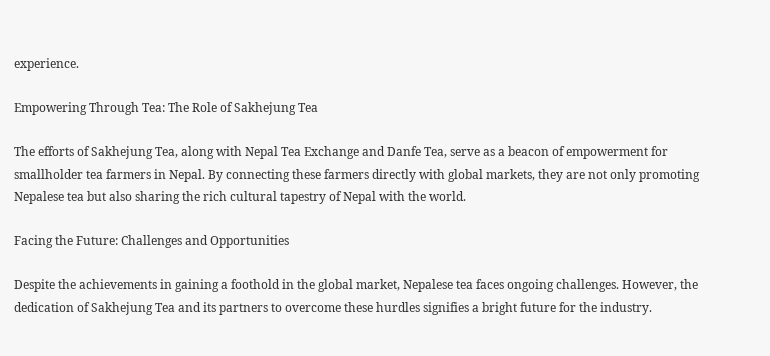experience.

Empowering Through Tea: The Role of Sakhejung Tea

The efforts of Sakhejung Tea, along with Nepal Tea Exchange and Danfe Tea, serve as a beacon of empowerment for smallholder tea farmers in Nepal. By connecting these farmers directly with global markets, they are not only promoting Nepalese tea but also sharing the rich cultural tapestry of Nepal with the world.

Facing the Future: Challenges and Opportunities

Despite the achievements in gaining a foothold in the global market, Nepalese tea faces ongoing challenges. However, the dedication of Sakhejung Tea and its partners to overcome these hurdles signifies a bright future for the industry.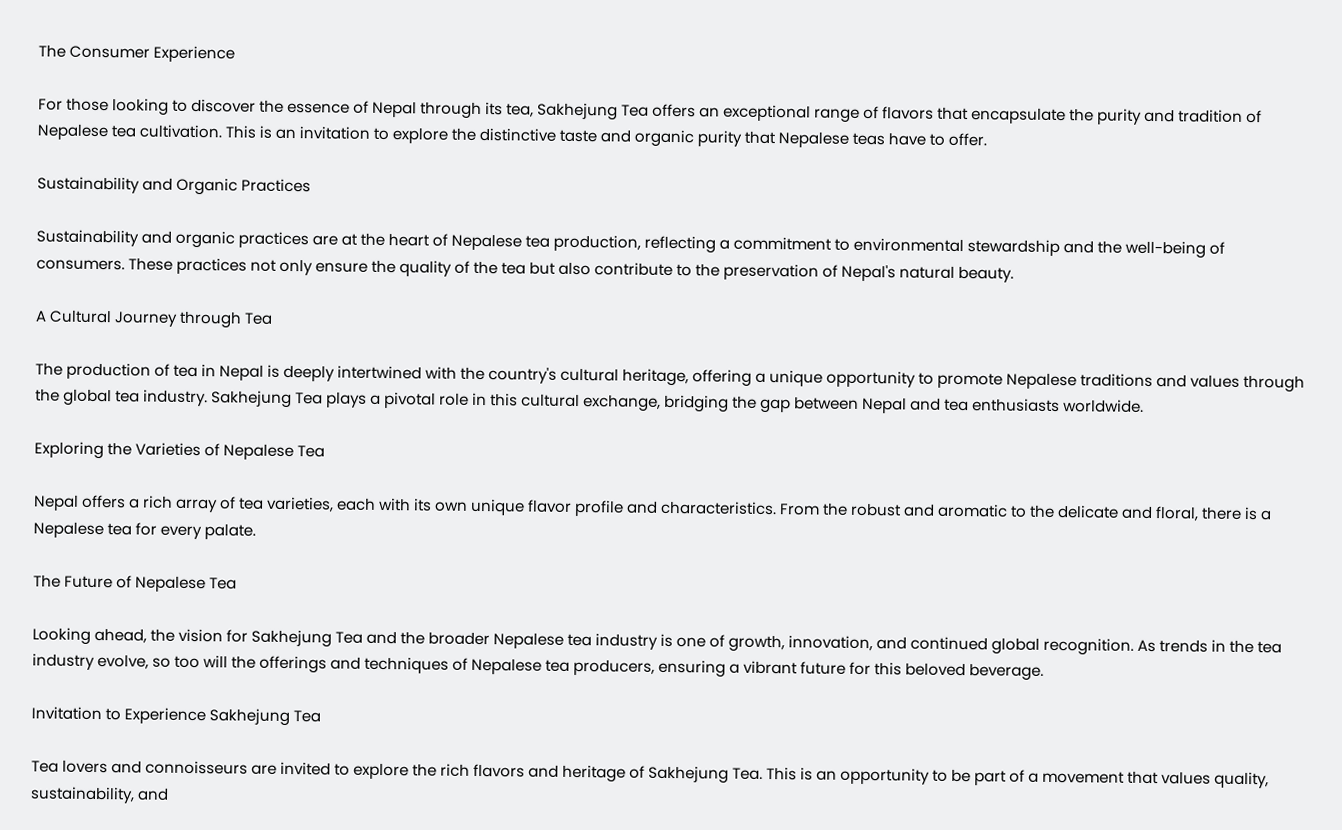The Consumer Experience

For those looking to discover the essence of Nepal through its tea, Sakhejung Tea offers an exceptional range of flavors that encapsulate the purity and tradition of Nepalese tea cultivation. This is an invitation to explore the distinctive taste and organic purity that Nepalese teas have to offer.

Sustainability and Organic Practices

Sustainability and organic practices are at the heart of Nepalese tea production, reflecting a commitment to environmental stewardship and the well-being of consumers. These practices not only ensure the quality of the tea but also contribute to the preservation of Nepal's natural beauty.

A Cultural Journey through Tea

The production of tea in Nepal is deeply intertwined with the country's cultural heritage, offering a unique opportunity to promote Nepalese traditions and values through the global tea industry. Sakhejung Tea plays a pivotal role in this cultural exchange, bridging the gap between Nepal and tea enthusiasts worldwide.

Exploring the Varieties of Nepalese Tea

Nepal offers a rich array of tea varieties, each with its own unique flavor profile and characteristics. From the robust and aromatic to the delicate and floral, there is a Nepalese tea for every palate.

The Future of Nepalese Tea

Looking ahead, the vision for Sakhejung Tea and the broader Nepalese tea industry is one of growth, innovation, and continued global recognition. As trends in the tea industry evolve, so too will the offerings and techniques of Nepalese tea producers, ensuring a vibrant future for this beloved beverage.

Invitation to Experience Sakhejung Tea

Tea lovers and connoisseurs are invited to explore the rich flavors and heritage of Sakhejung Tea. This is an opportunity to be part of a movement that values quality, sustainability, and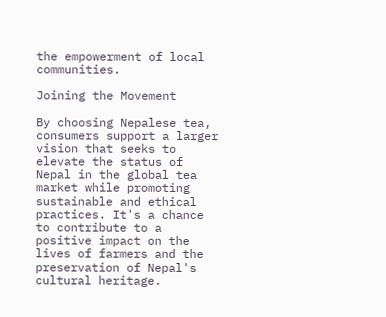the empowerment of local communities.

Joining the Movement

By choosing Nepalese tea, consumers support a larger vision that seeks to elevate the status of Nepal in the global tea market while promoting sustainable and ethical practices. It's a chance to contribute to a positive impact on the lives of farmers and the preservation of Nepal's cultural heritage.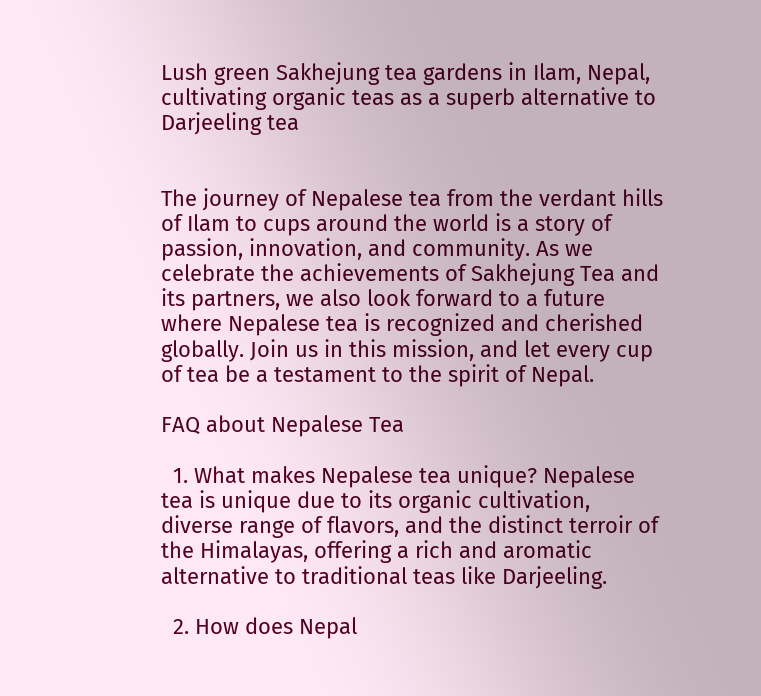Lush green Sakhejung tea gardens in Ilam, Nepal, cultivating organic teas as a superb alternative to Darjeeling tea


The journey of Nepalese tea from the verdant hills of Ilam to cups around the world is a story of passion, innovation, and community. As we celebrate the achievements of Sakhejung Tea and its partners, we also look forward to a future where Nepalese tea is recognized and cherished globally. Join us in this mission, and let every cup of tea be a testament to the spirit of Nepal.

FAQ about Nepalese Tea

  1. What makes Nepalese tea unique? Nepalese tea is unique due to its organic cultivation, diverse range of flavors, and the distinct terroir of the Himalayas, offering a rich and aromatic alternative to traditional teas like Darjeeling.

  2. How does Nepal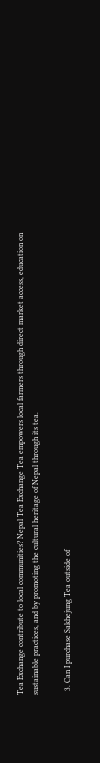Tea Exchange contribute to local communities? Nepal Tea Exchange Tea empowers local farmers through direct market access, education on sustainable practices, and by promoting the cultural heritage of Nepal through its tea.

  3. Can I purchase Sakhejung Tea outside of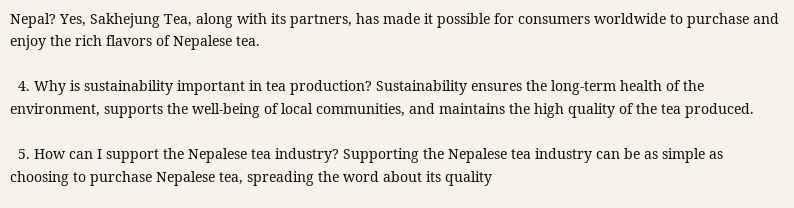Nepal? Yes, Sakhejung Tea, along with its partners, has made it possible for consumers worldwide to purchase and enjoy the rich flavors of Nepalese tea.

  4. Why is sustainability important in tea production? Sustainability ensures the long-term health of the environment, supports the well-being of local communities, and maintains the high quality of the tea produced.

  5. How can I support the Nepalese tea industry? Supporting the Nepalese tea industry can be as simple as choosing to purchase Nepalese tea, spreading the word about its quality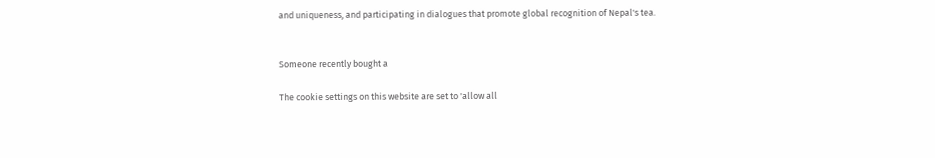and uniqueness, and participating in dialogues that promote global recognition of Nepal's tea.


Someone recently bought a

The cookie settings on this website are set to 'allow all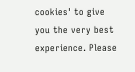cookies' to give you the very best experience. Please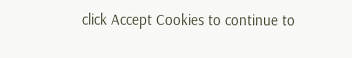click Accept Cookies to continue to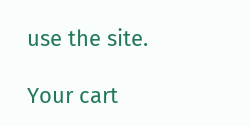use the site.

Your cart